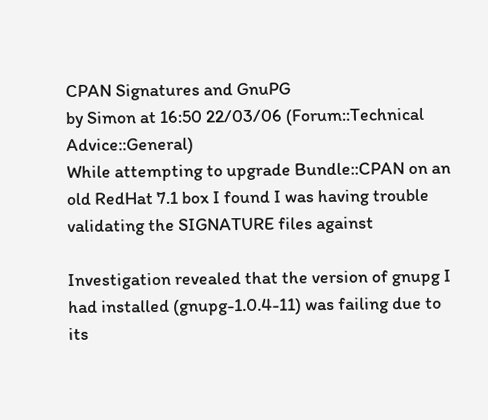CPAN Signatures and GnuPG
by Simon at 16:50 22/03/06 (Forum::Technical Advice::General)
While attempting to upgrade Bundle::CPAN on an old RedHat 7.1 box I found I was having trouble validating the SIGNATURE files against

Investigation revealed that the version of gnupg I had installed (gnupg-1.0.4-11) was failing due to its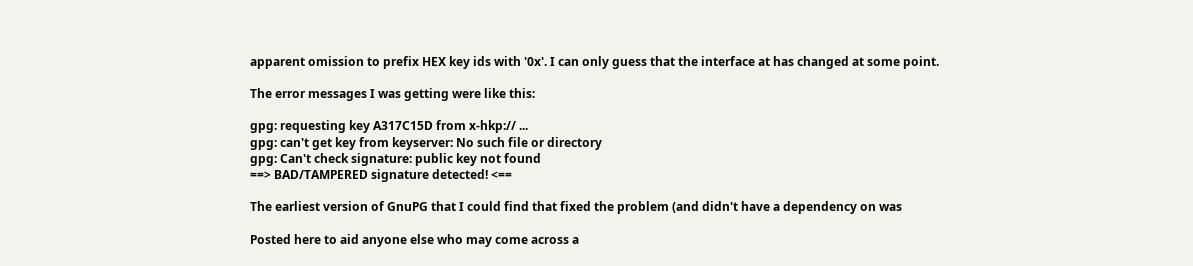apparent omission to prefix HEX key ids with '0x'. I can only guess that the interface at has changed at some point.

The error messages I was getting were like this:

gpg: requesting key A317C15D from x-hkp:// ...
gpg: can't get key from keyserver: No such file or directory
gpg: Can't check signature: public key not found
==> BAD/TAMPERED signature detected! <==

The earliest version of GnuPG that I could find that fixed the problem (and didn't have a dependency on was

Posted here to aid anyone else who may come across a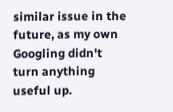similar issue in the future, as my own Googling didn't turn anything useful up.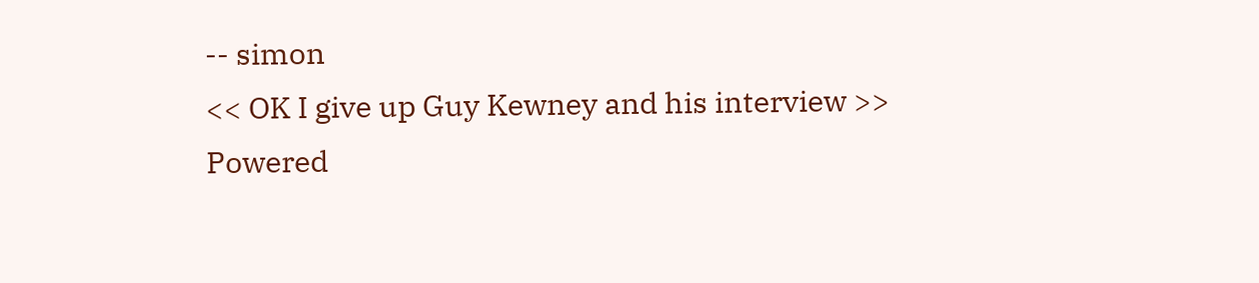-- simon
<< OK I give up Guy Kewney and his interview >>
Powered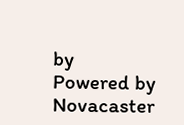by
Powered by Novacaster